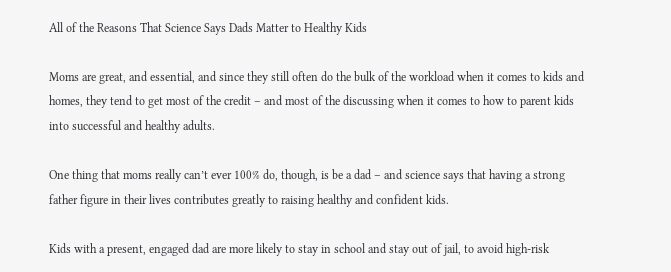All of the Reasons That Science Says Dads Matter to Healthy Kids

Moms are great, and essential, and since they still often do the bulk of the workload when it comes to kids and homes, they tend to get most of the credit – and most of the discussing when it comes to how to parent kids into successful and healthy adults.

One thing that moms really can’t ever 100% do, though, is be a dad – and science says that having a strong father figure in their lives contributes greatly to raising healthy and confident kids.

Kids with a present, engaged dad are more likely to stay in school and stay out of jail, to avoid high-risk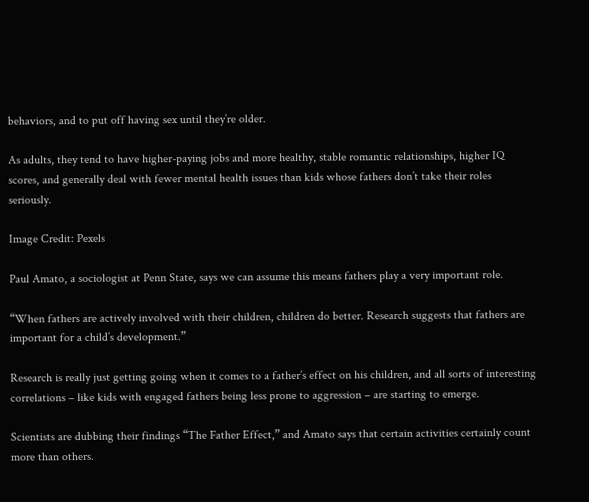behaviors, and to put off having sex until they’re older.

As adults, they tend to have higher-paying jobs and more healthy, stable romantic relationships, higher IQ scores, and generally deal with fewer mental health issues than kids whose fathers don’t take their roles seriously.

Image Credit: Pexels

Paul Amato, a sociologist at Penn State, says we can assume this means fathers play a very important role.

“When fathers are actively involved with their children, children do better. Research suggests that fathers are important for a child’s development.”

Research is really just getting going when it comes to a father’s effect on his children, and all sorts of interesting correlations – like kids with engaged fathers being less prone to aggression – are starting to emerge.

Scientists are dubbing their findings “The Father Effect,” and Amato says that certain activities certainly count more than others.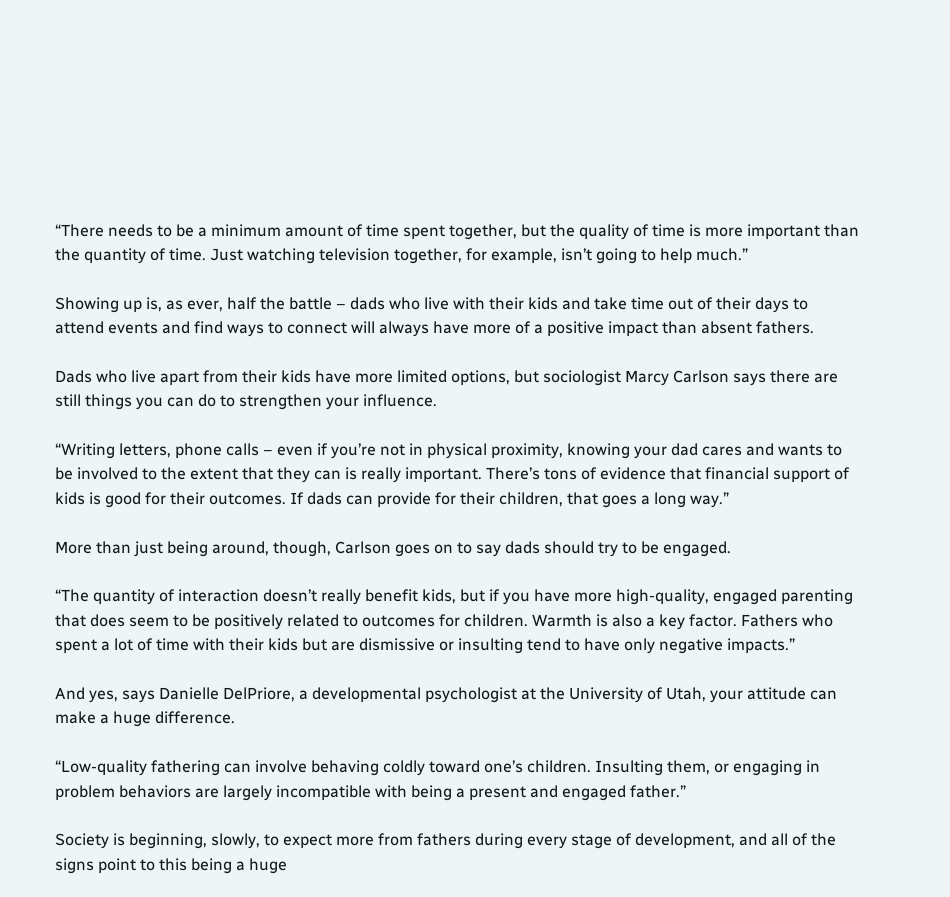“There needs to be a minimum amount of time spent together, but the quality of time is more important than the quantity of time. Just watching television together, for example, isn’t going to help much.”

Showing up is, as ever, half the battle – dads who live with their kids and take time out of their days to attend events and find ways to connect will always have more of a positive impact than absent fathers.

Dads who live apart from their kids have more limited options, but sociologist Marcy Carlson says there are still things you can do to strengthen your influence.

“Writing letters, phone calls – even if you’re not in physical proximity, knowing your dad cares and wants to be involved to the extent that they can is really important. There’s tons of evidence that financial support of kids is good for their outcomes. If dads can provide for their children, that goes a long way.”

More than just being around, though, Carlson goes on to say dads should try to be engaged.

“The quantity of interaction doesn’t really benefit kids, but if you have more high-quality, engaged parenting that does seem to be positively related to outcomes for children. Warmth is also a key factor. Fathers who spent a lot of time with their kids but are dismissive or insulting tend to have only negative impacts.”

And yes, says Danielle DelPriore, a developmental psychologist at the University of Utah, your attitude can make a huge difference.

“Low-quality fathering can involve behaving coldly toward one’s children. Insulting them, or engaging in problem behaviors are largely incompatible with being a present and engaged father.”

Society is beginning, slowly, to expect more from fathers during every stage of development, and all of the signs point to this being a huge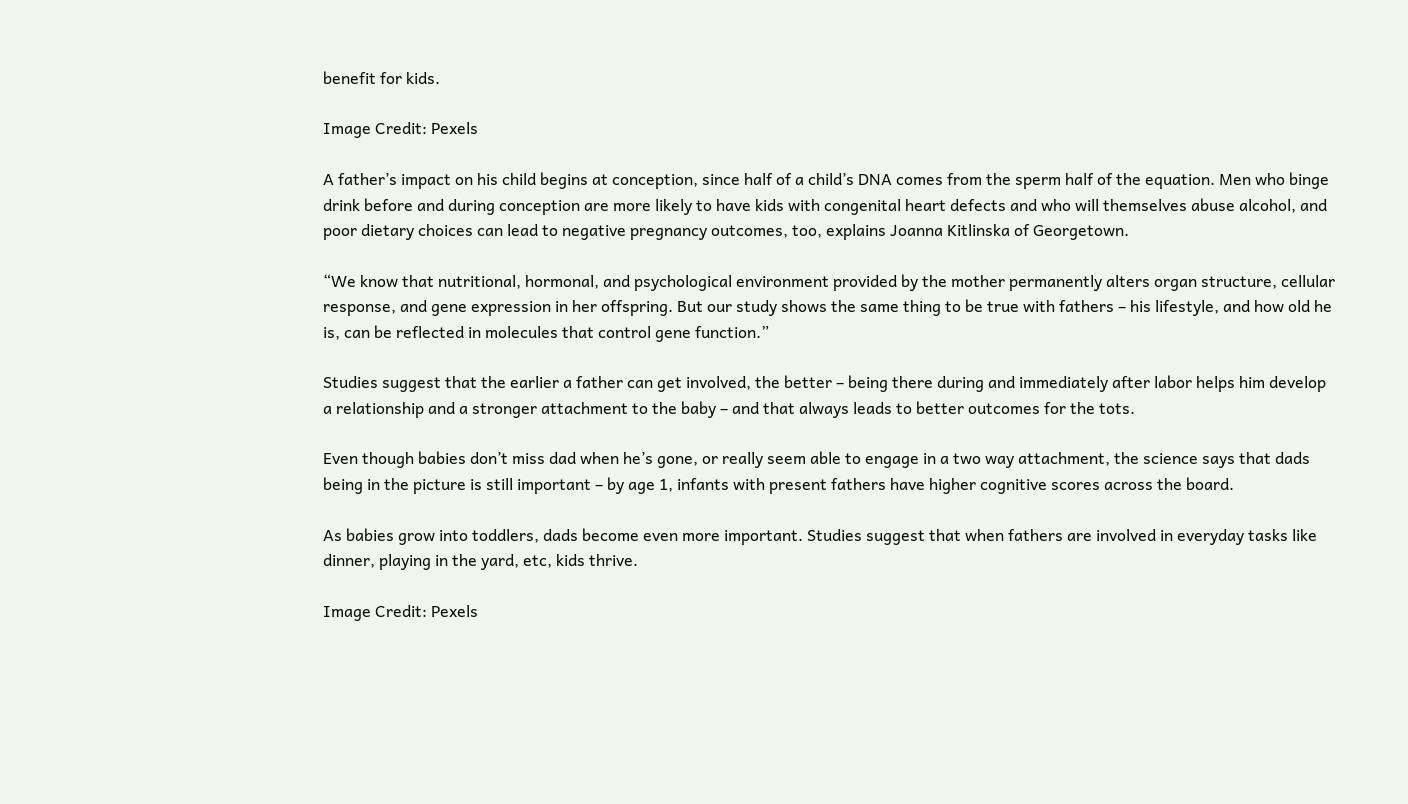benefit for kids.

Image Credit: Pexels

A father’s impact on his child begins at conception, since half of a child’s DNA comes from the sperm half of the equation. Men who binge drink before and during conception are more likely to have kids with congenital heart defects and who will themselves abuse alcohol, and poor dietary choices can lead to negative pregnancy outcomes, too, explains Joanna Kitlinska of Georgetown.

“We know that nutritional, hormonal, and psychological environment provided by the mother permanently alters organ structure, cellular response, and gene expression in her offspring. But our study shows the same thing to be true with fathers – his lifestyle, and how old he is, can be reflected in molecules that control gene function.”

Studies suggest that the earlier a father can get involved, the better – being there during and immediately after labor helps him develop a relationship and a stronger attachment to the baby – and that always leads to better outcomes for the tots.

Even though babies don’t miss dad when he’s gone, or really seem able to engage in a two way attachment, the science says that dads being in the picture is still important – by age 1, infants with present fathers have higher cognitive scores across the board.

As babies grow into toddlers, dads become even more important. Studies suggest that when fathers are involved in everyday tasks like dinner, playing in the yard, etc, kids thrive.

Image Credit: Pexels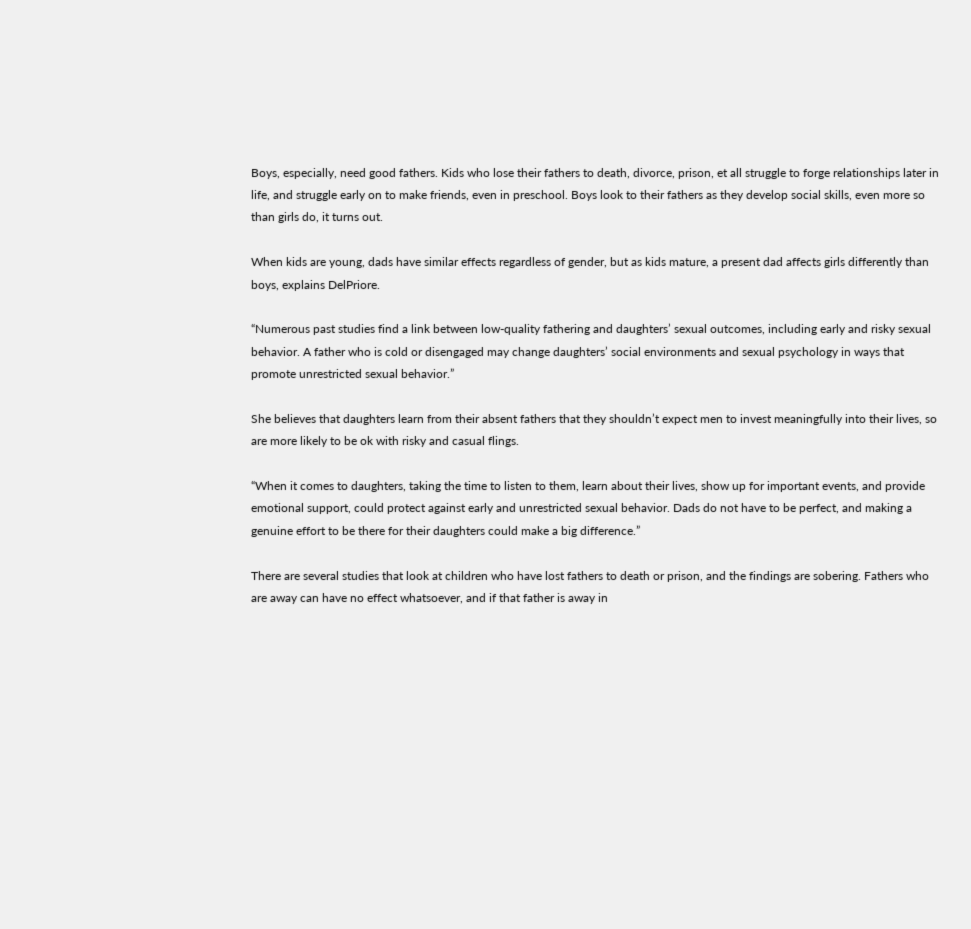Boys, especially, need good fathers. Kids who lose their fathers to death, divorce, prison, et all struggle to forge relationships later in life, and struggle early on to make friends, even in preschool. Boys look to their fathers as they develop social skills, even more so than girls do, it turns out.

When kids are young, dads have similar effects regardless of gender, but as kids mature, a present dad affects girls differently than boys, explains DelPriore.

“Numerous past studies find a link between low-quality fathering and daughters’ sexual outcomes, including early and risky sexual behavior. A father who is cold or disengaged may change daughters’ social environments and sexual psychology in ways that promote unrestricted sexual behavior.”

She believes that daughters learn from their absent fathers that they shouldn’t expect men to invest meaningfully into their lives, so are more likely to be ok with risky and casual flings.

“When it comes to daughters, taking the time to listen to them, learn about their lives, show up for important events, and provide emotional support, could protect against early and unrestricted sexual behavior. Dads do not have to be perfect, and making a genuine effort to be there for their daughters could make a big difference.”

There are several studies that look at children who have lost fathers to death or prison, and the findings are sobering. Fathers who are away can have no effect whatsoever, and if that father is away in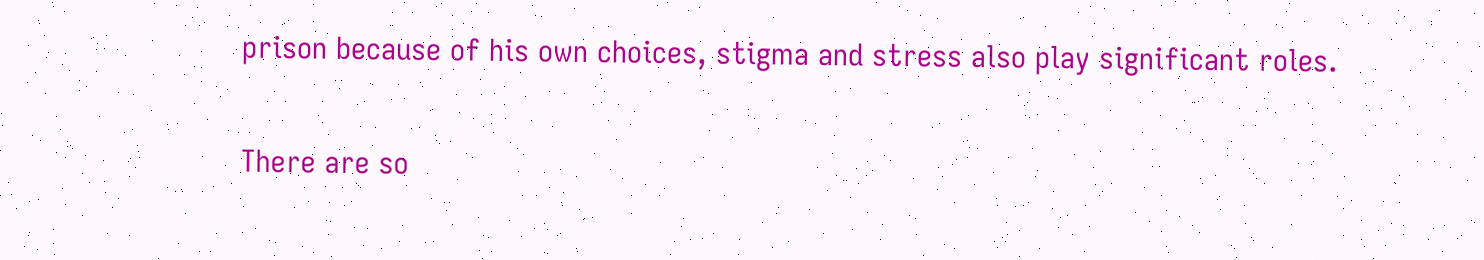prison because of his own choices, stigma and stress also play significant roles.

There are so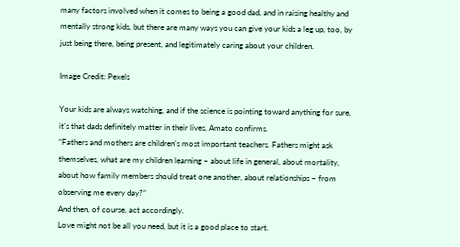many factors involved when it comes to being a good dad, and in raising healthy and mentally strong kids, but there are many ways you can give your kids a leg up, too, by just being there, being present, and legitimately caring about your children.

Image Credit: Pexels

Your kids are always watching, and if the science is pointing toward anything for sure, it’s that dads definitely matter in their lives, Amato confirms.
“Fathers and mothers are children’s most important teachers. Fathers might ask themselves, what are my children learning – about life in general, about mortality, about how family members should treat one another, about relationships – from observing me every day?”
And then, of course, act accordingly.
Love might not be all you need, but it is a good place to start.